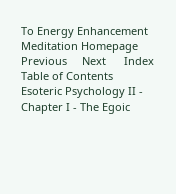To Energy Enhancement Meditation Homepage     Previous     Next      Index      Table of Contents
Esoteric Psychology II - Chapter I - The Egoic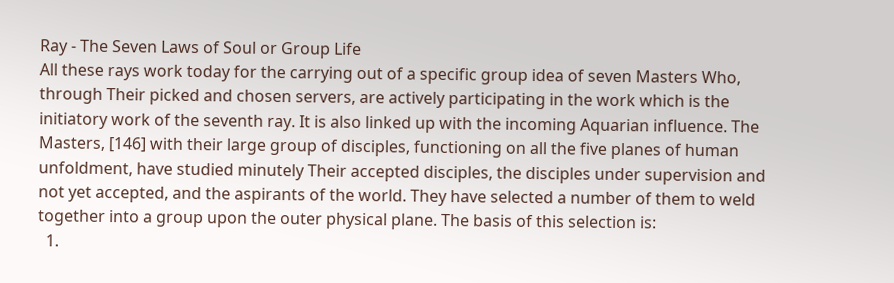Ray - The Seven Laws of Soul or Group Life
All these rays work today for the carrying out of a specific group idea of seven Masters Who, through Their picked and chosen servers, are actively participating in the work which is the initiatory work of the seventh ray. It is also linked up with the incoming Aquarian influence. The Masters, [146] with their large group of disciples, functioning on all the five planes of human unfoldment, have studied minutely Their accepted disciples, the disciples under supervision and not yet accepted, and the aspirants of the world. They have selected a number of them to weld together into a group upon the outer physical plane. The basis of this selection is:
  1.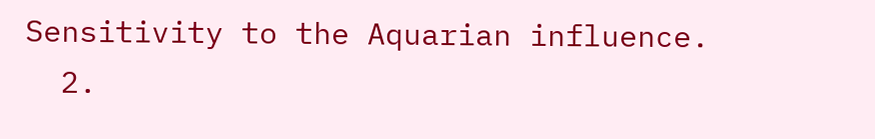Sensitivity to the Aquarian influence.
  2.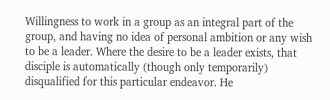Willingness to work in a group as an integral part of the group, and having no idea of personal ambition or any wish to be a leader. Where the desire to be a leader exists, that disciple is automatically (though only temporarily) disqualified for this particular endeavor. He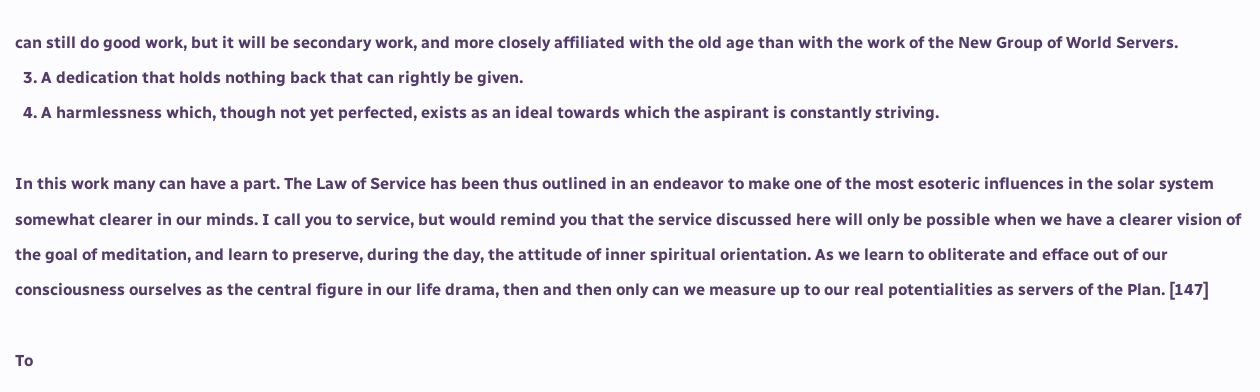can still do good work, but it will be secondary work, and more closely affiliated with the old age than with the work of the New Group of World Servers.
  3. A dedication that holds nothing back that can rightly be given.
  4. A harmlessness which, though not yet perfected, exists as an ideal towards which the aspirant is constantly striving.

In this work many can have a part. The Law of Service has been thus outlined in an endeavor to make one of the most esoteric influences in the solar system somewhat clearer in our minds. I call you to service, but would remind you that the service discussed here will only be possible when we have a clearer vision of the goal of meditation, and learn to preserve, during the day, the attitude of inner spiritual orientation. As we learn to obliterate and efface out of our consciousness ourselves as the central figure in our life drama, then and then only can we measure up to our real potentialities as servers of the Plan. [147]

To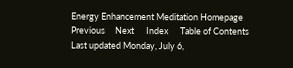Energy Enhancement Meditation Homepage     Previous     Next      Index      Table of Contents
Last updated Monday, July 6,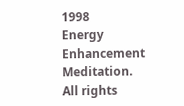1998           Energy Enhancement Meditation. All rights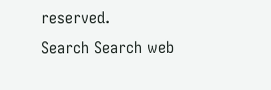reserved.
Search Search web